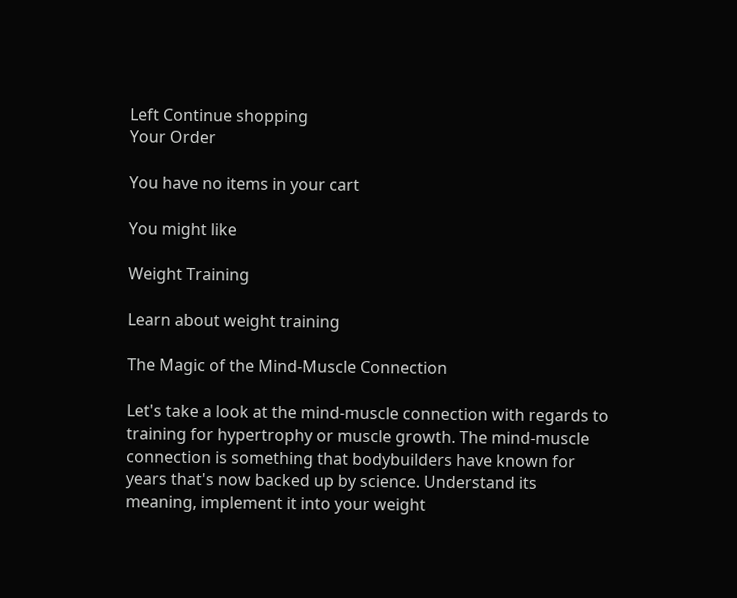Left Continue shopping
Your Order

You have no items in your cart

You might like

Weight Training

Learn about weight training

The Magic of the Mind-Muscle Connection

Let's take a look at the mind-muscle connection with regards to training for hypertrophy or muscle growth. The mind-muscle connection is something that bodybuilders have known for years that's now backed up by science. Understand its meaning, implement it into your weight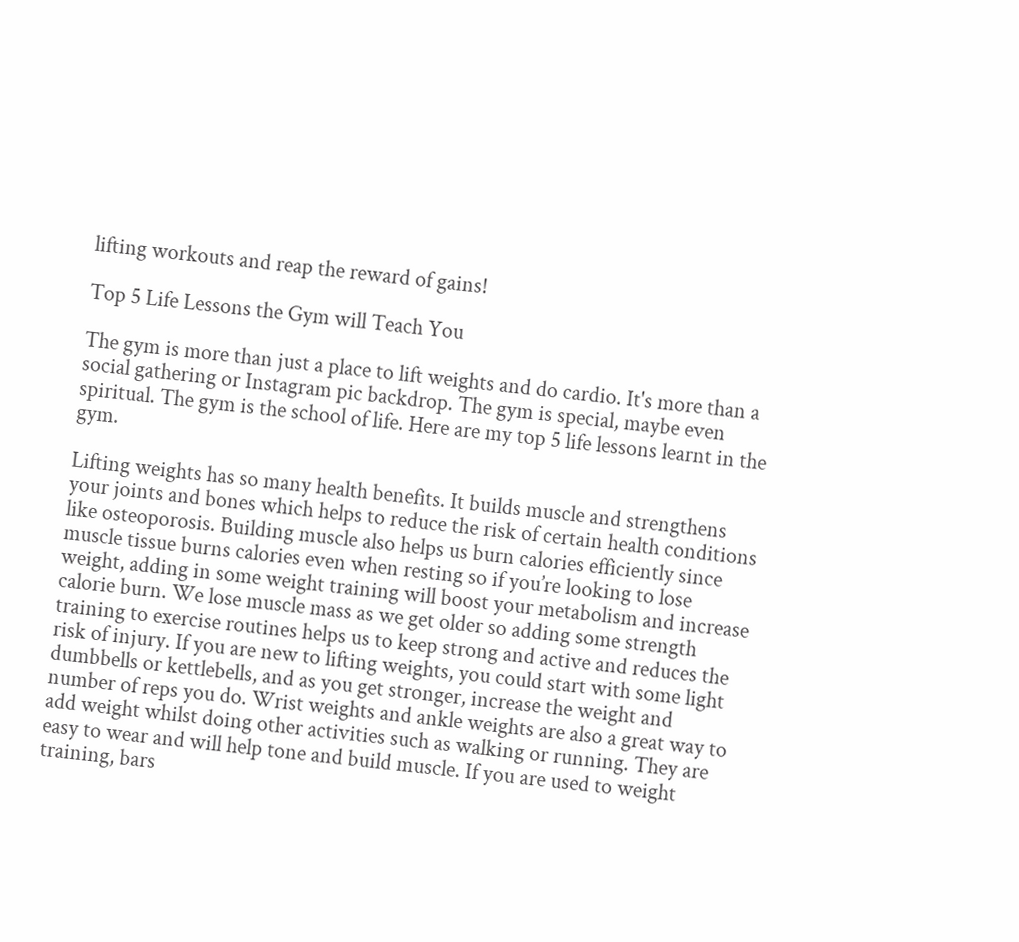lifting workouts and reap the reward of gains!

Top 5 Life Lessons the Gym will Teach You

The gym is more than just a place to lift weights and do cardio. It's more than a social gathering or Instagram pic backdrop. The gym is special, maybe even spiritual. The gym is the school of life. Here are my top 5 life lessons learnt in the gym.

Lifting weights has so many health benefits. It builds muscle and strengthens your joints and bones which helps to reduce the risk of certain health conditions like osteoporosis. Building muscle also helps us burn calories efficiently since muscle tissue burns calories even when resting so if you’re looking to lose weight, adding in some weight training will boost your metabolism and increase calorie burn. We lose muscle mass as we get older so adding some strength training to exercise routines helps us to keep strong and active and reduces the risk of injury. If you are new to lifting weights, you could start with some light dumbbells or kettlebells, and as you get stronger, increase the weight and number of reps you do. Wrist weights and ankle weights are also a great way to add weight whilst doing other activities such as walking or running. They are easy to wear and will help tone and build muscle. If you are used to weight training, bars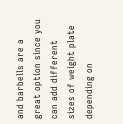and barbells are a great option since you can add different sizes of weight plate depending on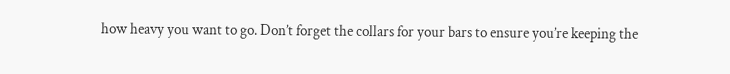how heavy you want to go. Don’t forget the collars for your bars to ensure you’re keeping the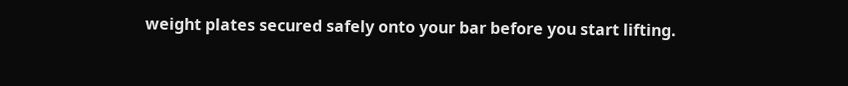weight plates secured safely onto your bar before you start lifting.